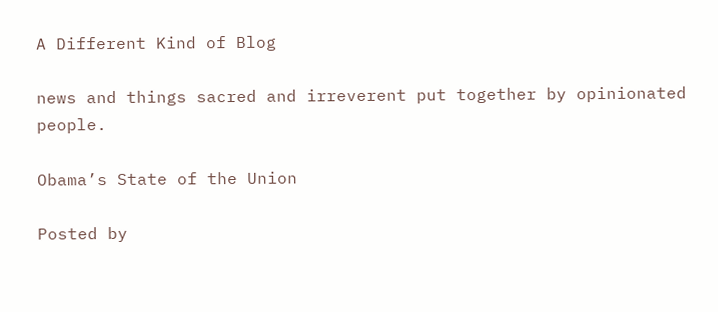A Different Kind of Blog

news and things sacred and irreverent put together by opinionated people.

Obama’s State of the Union

Posted by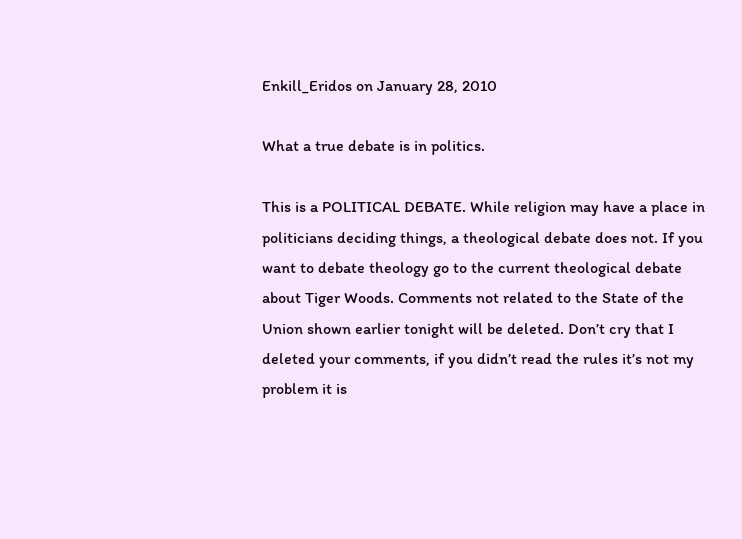Enkill_Eridos on January 28, 2010

What a true debate is in politics.

This is a POLITICAL DEBATE. While religion may have a place in politicians deciding things, a theological debate does not. If you want to debate theology go to the current theological debate about Tiger Woods. Comments not related to the State of the Union shown earlier tonight will be deleted. Don’t cry that I deleted your comments, if you didn’t read the rules it’s not my problem it is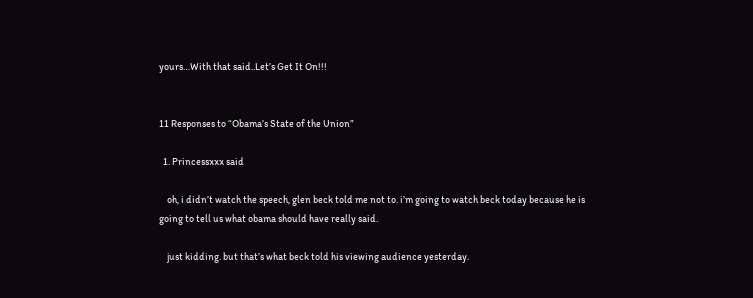yours…With that said..Let’s Get It On!!!


11 Responses to “Obama’s State of the Union”

  1. Princessxxx said

    oh, i didn’t watch the speech, glen beck told me not to. i’m going to watch beck today because he is going to tell us what obama should have really said.

    just kidding. but that’s what beck told his viewing audience yesterday.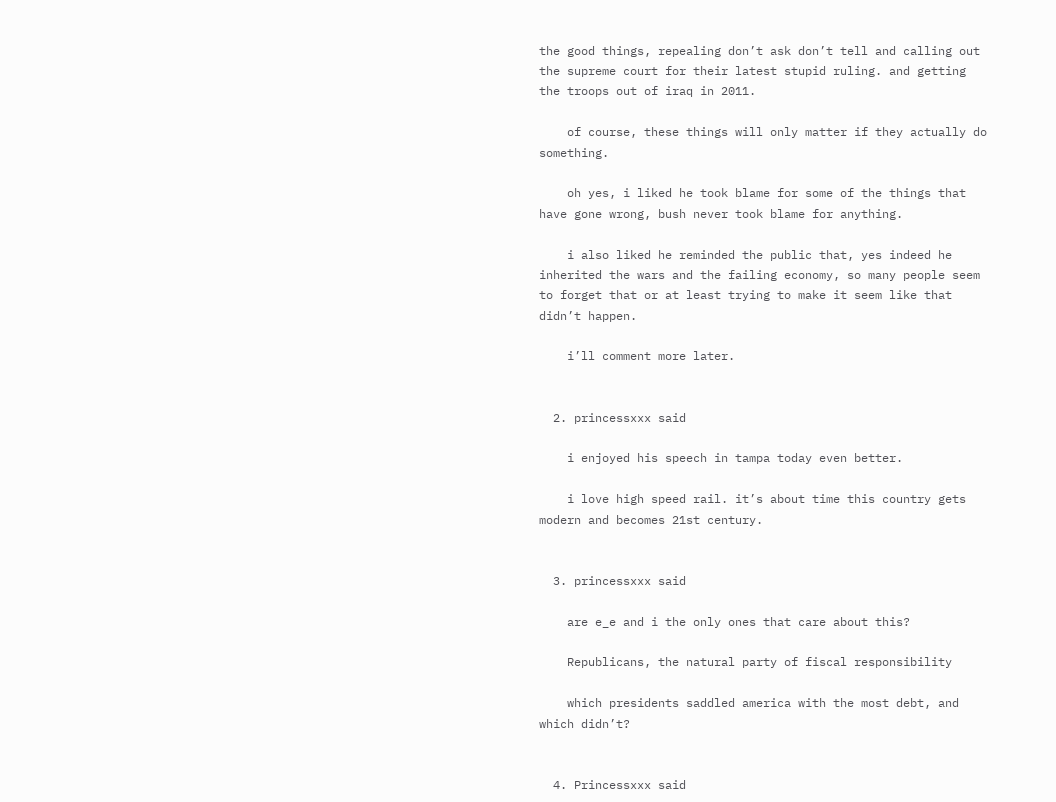the good things, repealing don’t ask don’t tell and calling out the supreme court for their latest stupid ruling. and getting the troops out of iraq in 2011.

    of course, these things will only matter if they actually do something.

    oh yes, i liked he took blame for some of the things that have gone wrong, bush never took blame for anything.

    i also liked he reminded the public that, yes indeed he inherited the wars and the failing economy, so many people seem to forget that or at least trying to make it seem like that didn’t happen.

    i’ll comment more later.


  2. princessxxx said

    i enjoyed his speech in tampa today even better.

    i love high speed rail. it’s about time this country gets modern and becomes 21st century.


  3. princessxxx said

    are e_e and i the only ones that care about this?

    Republicans, the natural party of fiscal responsibility

    which presidents saddled america with the most debt, and which didn’t?


  4. Princessxxx said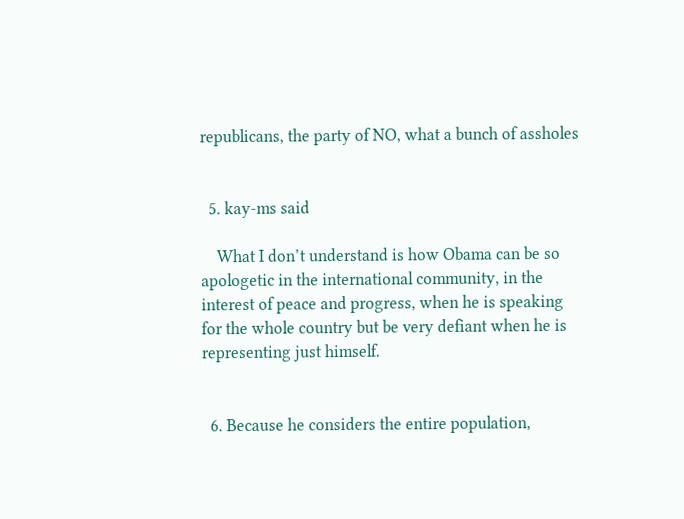republicans, the party of NO, what a bunch of assholes


  5. kay-ms said

    What I don’t understand is how Obama can be so apologetic in the international community, in the interest of peace and progress, when he is speaking for the whole country but be very defiant when he is representing just himself.


  6. Because he considers the entire population,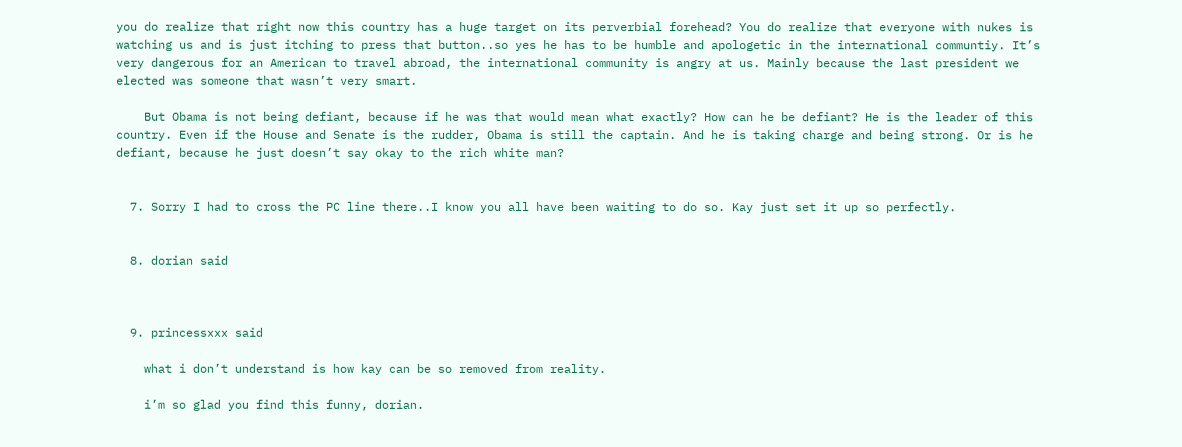you do realize that right now this country has a huge target on its perverbial forehead? You do realize that everyone with nukes is watching us and is just itching to press that button..so yes he has to be humble and apologetic in the international communtiy. It’s very dangerous for an American to travel abroad, the international community is angry at us. Mainly because the last president we elected was someone that wasn’t very smart.

    But Obama is not being defiant, because if he was that would mean what exactly? How can he be defiant? He is the leader of this country. Even if the House and Senate is the rudder, Obama is still the captain. And he is taking charge and being strong. Or is he defiant, because he just doesn’t say okay to the rich white man?


  7. Sorry I had to cross the PC line there..I know you all have been waiting to do so. Kay just set it up so perfectly.


  8. dorian said



  9. princessxxx said

    what i don’t understand is how kay can be so removed from reality.

    i’m so glad you find this funny, dorian.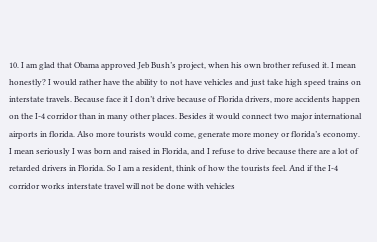10. I am glad that Obama approved Jeb Bush’s project, when his own brother refused it. I mean honestly? I would rather have the ability to not have vehicles and just take high speed trains on interstate travels. Because face it I don’t drive because of Florida drivers, more accidents happen on the I-4 corridor than in many other places. Besides it would connect two major international airports in florida. Also more tourists would come, generate more money or florida’s economy. I mean seriously I was born and raised in Florida, and I refuse to drive because there are a lot of retarded drivers in Florida. So I am a resident, think of how the tourists feel. And if the I-4 corridor works interstate travel will not be done with vehicles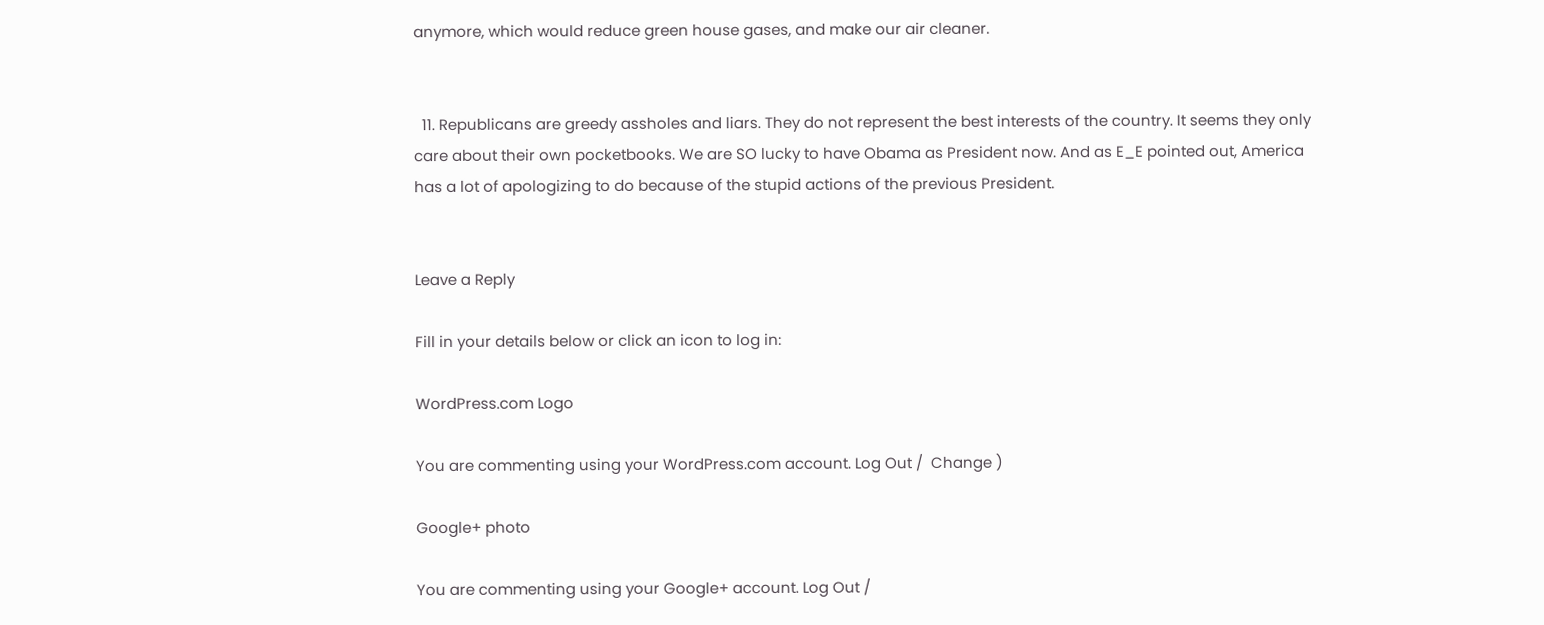anymore, which would reduce green house gases, and make our air cleaner.


  11. Republicans are greedy assholes and liars. They do not represent the best interests of the country. It seems they only care about their own pocketbooks. We are SO lucky to have Obama as President now. And as E_E pointed out, America has a lot of apologizing to do because of the stupid actions of the previous President.


Leave a Reply

Fill in your details below or click an icon to log in:

WordPress.com Logo

You are commenting using your WordPress.com account. Log Out /  Change )

Google+ photo

You are commenting using your Google+ account. Log Out /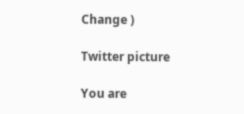Change )

Twitter picture

You are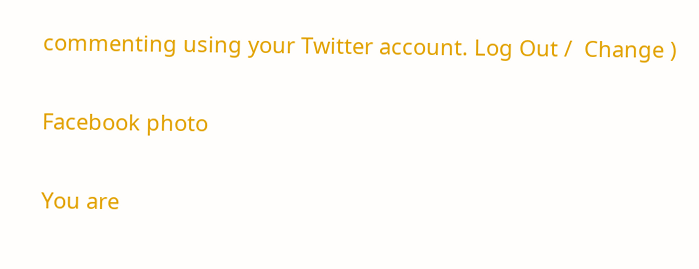commenting using your Twitter account. Log Out /  Change )

Facebook photo

You are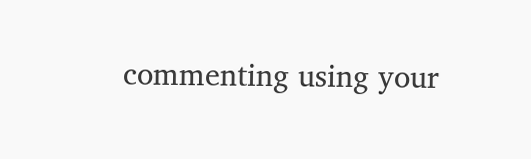commenting using your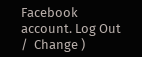Facebook account. Log Out /  Change )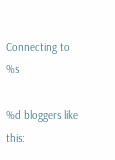Connecting to %s

%d bloggers like this: